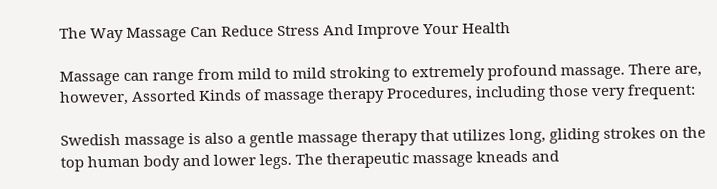The Way Massage Can Reduce Stress And Improve Your Health

Massage can range from mild to mild stroking to extremely profound massage. There are, however, Assorted Kinds of massage therapy Procedures, including those very frequent:

Swedish massage is also a gentle massage therapy that utilizes long, gliding strokes on the top human body and lower legs. The therapeutic massage kneads and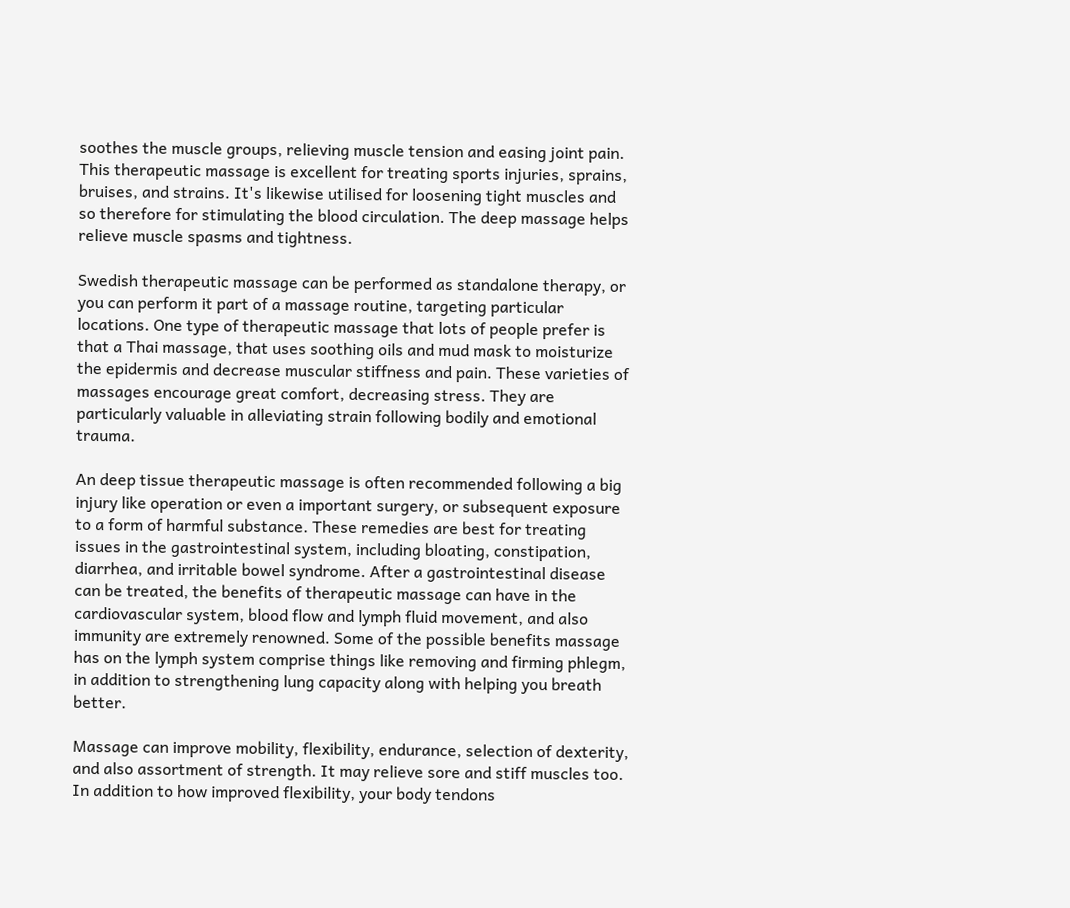soothes the muscle groups, relieving muscle tension and easing joint pain. This therapeutic massage is excellent for treating sports injuries, sprains, bruises, and strains. It's likewise utilised for loosening tight muscles and so therefore for stimulating the blood circulation. The deep massage helps relieve muscle spasms and tightness.

Swedish therapeutic massage can be performed as standalone therapy, or you can perform it part of a massage routine, targeting particular locations. One type of therapeutic massage that lots of people prefer is that a Thai massage, that uses soothing oils and mud mask to moisturize the epidermis and decrease muscular stiffness and pain. These varieties of massages encourage great comfort, decreasing stress. They are particularly valuable in alleviating strain following bodily and emotional trauma.

An deep tissue therapeutic massage is often recommended following a big injury like operation or even a important surgery, or subsequent exposure to a form of harmful substance. These remedies are best for treating issues in the gastrointestinal system, including bloating, constipation, diarrhea, and irritable bowel syndrome. After a gastrointestinal disease can be treated, the benefits of therapeutic massage can have in the cardiovascular system, blood flow and lymph fluid movement, and also immunity are extremely renowned. Some of the possible benefits massage has on the lymph system comprise things like removing and firming phlegm, in addition to strengthening lung capacity along with helping you breath better.

Massage can improve mobility, flexibility, endurance, selection of dexterity, and also assortment of strength. It may relieve sore and stiff muscles too. In addition to how improved flexibility, your body tendons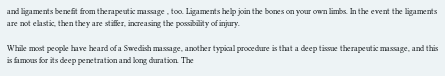and ligaments benefit from therapeutic massage , too. Ligaments help join the bones on your own limbs. In the event the ligaments are not elastic, then they are stiffer, increasing the possibility of injury.

While most people have heard of a Swedish massage, another typical procedure is that a deep tissue therapeutic massage, and this is famous for its deep penetration and long duration. The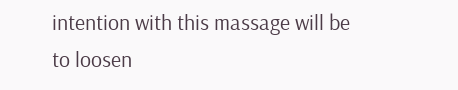intention with this massage will be to loosen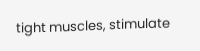tight muscles, stimulate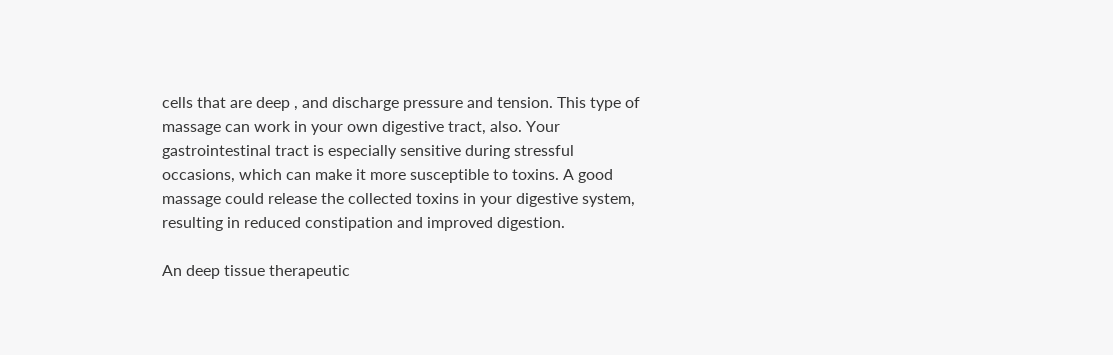cells that are deep , and discharge pressure and tension. This type of massage can work in your own digestive tract, also. Your gastrointestinal tract is especially sensitive during stressful occasions, which can make it more susceptible to toxins. A good massage could release the collected toxins in your digestive system, resulting in reduced constipation and improved digestion.

An deep tissue therapeutic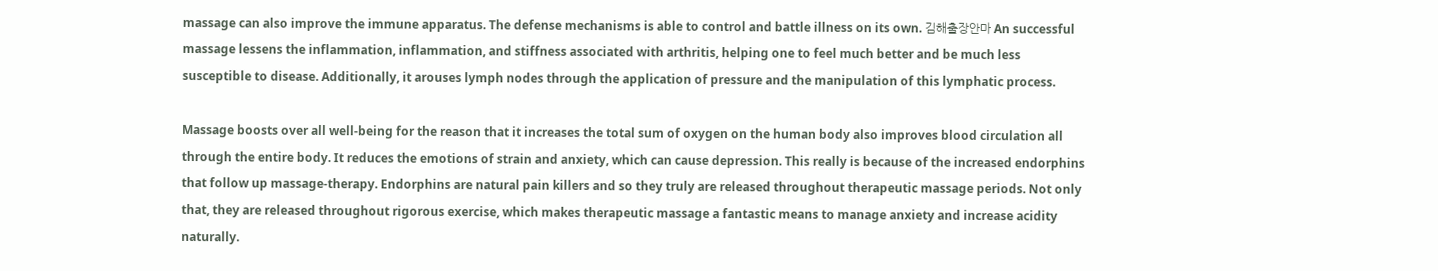massage can also improve the immune apparatus. The defense mechanisms is able to control and battle illness on its own. 김해출장안마 An successful massage lessens the inflammation, inflammation, and stiffness associated with arthritis, helping one to feel much better and be much less susceptible to disease. Additionally, it arouses lymph nodes through the application of pressure and the manipulation of this lymphatic process.

Massage boosts over all well-being for the reason that it increases the total sum of oxygen on the human body also improves blood circulation all through the entire body. It reduces the emotions of strain and anxiety, which can cause depression. This really is because of the increased endorphins that follow up massage-therapy. Endorphins are natural pain killers and so they truly are released throughout therapeutic massage periods. Not only that, they are released throughout rigorous exercise, which makes therapeutic massage a fantastic means to manage anxiety and increase acidity naturally.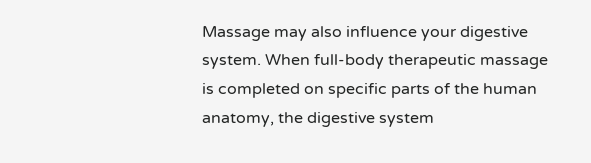Massage may also influence your digestive system. When full-body therapeutic massage is completed on specific parts of the human anatomy, the digestive system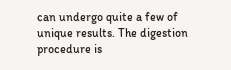can undergo quite a few of unique results. The digestion procedure is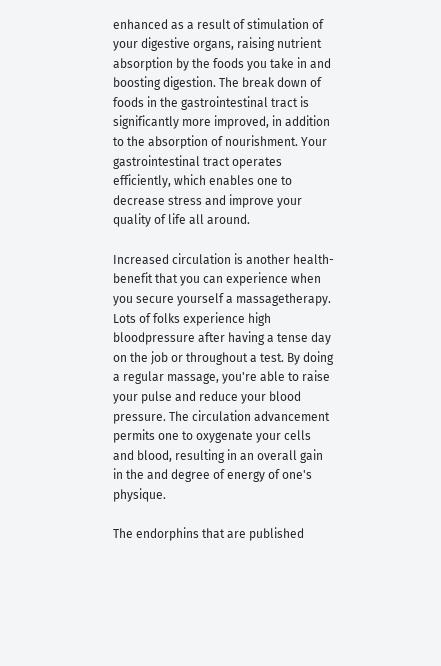enhanced as a result of stimulation of your digestive organs, raising nutrient absorption by the foods you take in and boosting digestion. The break down of foods in the gastrointestinal tract is significantly more improved, in addition to the absorption of nourishment. Your gastrointestinal tract operates efficiently, which enables one to decrease stress and improve your quality of life all around.

Increased circulation is another health-benefit that you can experience when you secure yourself a massagetherapy. Lots of folks experience high bloodpressure after having a tense day on the job or throughout a test. By doing a regular massage, you're able to raise your pulse and reduce your blood pressure. The circulation advancement permits one to oxygenate your cells and blood, resulting in an overall gain in the and degree of energy of one's physique.

The endorphins that are published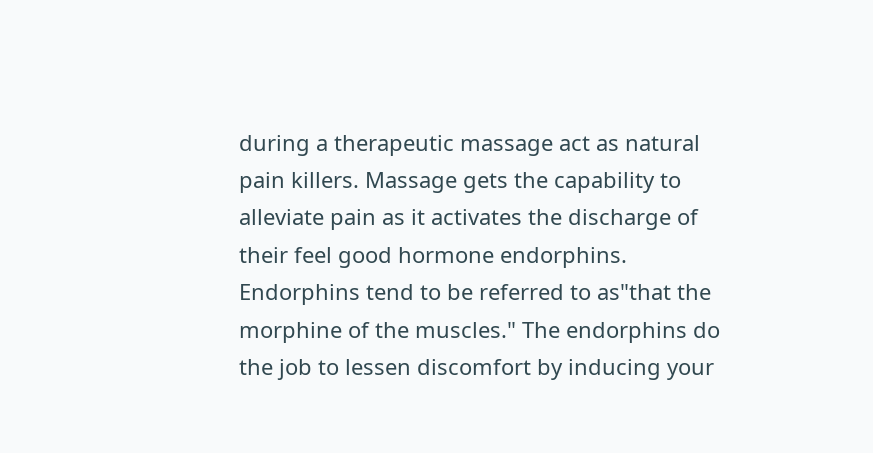during a therapeutic massage act as natural pain killers. Massage gets the capability to alleviate pain as it activates the discharge of their feel good hormone endorphins. Endorphins tend to be referred to as"that the morphine of the muscles." The endorphins do the job to lessen discomfort by inducing your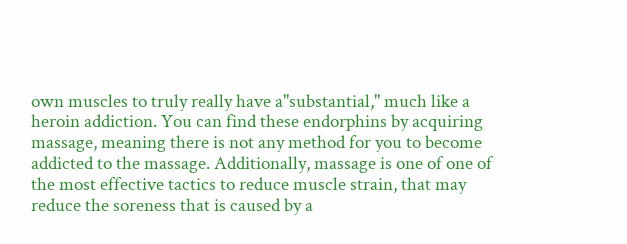own muscles to truly really have a"substantial," much like a heroin addiction. You can find these endorphins by acquiring massage, meaning there is not any method for you to become addicted to the massage. Additionally, massage is one of one of the most effective tactics to reduce muscle strain, that may reduce the soreness that is caused by a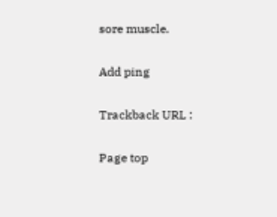sore muscle.

Add ping

Trackback URL :

Page top